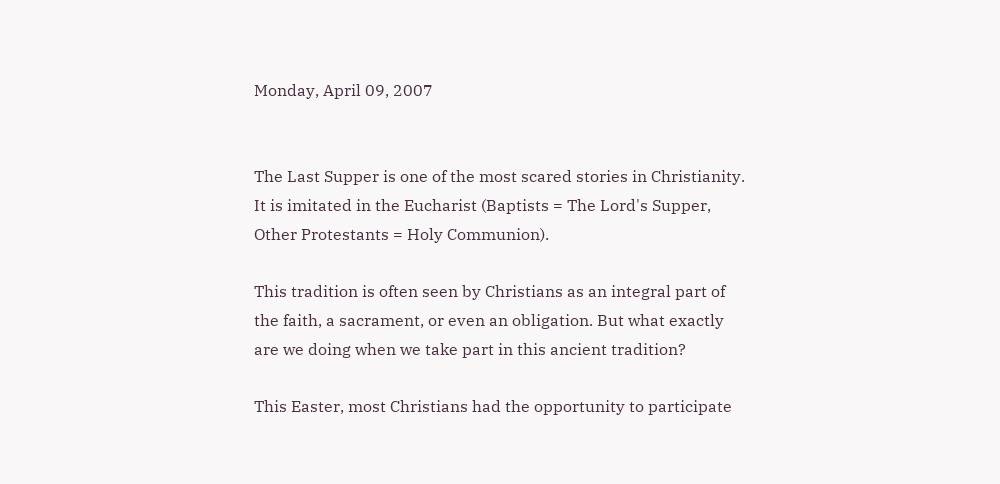Monday, April 09, 2007


The Last Supper is one of the most scared stories in Christianity. It is imitated in the Eucharist (Baptists = The Lord's Supper, Other Protestants = Holy Communion).

This tradition is often seen by Christians as an integral part of the faith, a sacrament, or even an obligation. But what exactly are we doing when we take part in this ancient tradition?

This Easter, most Christians had the opportunity to participate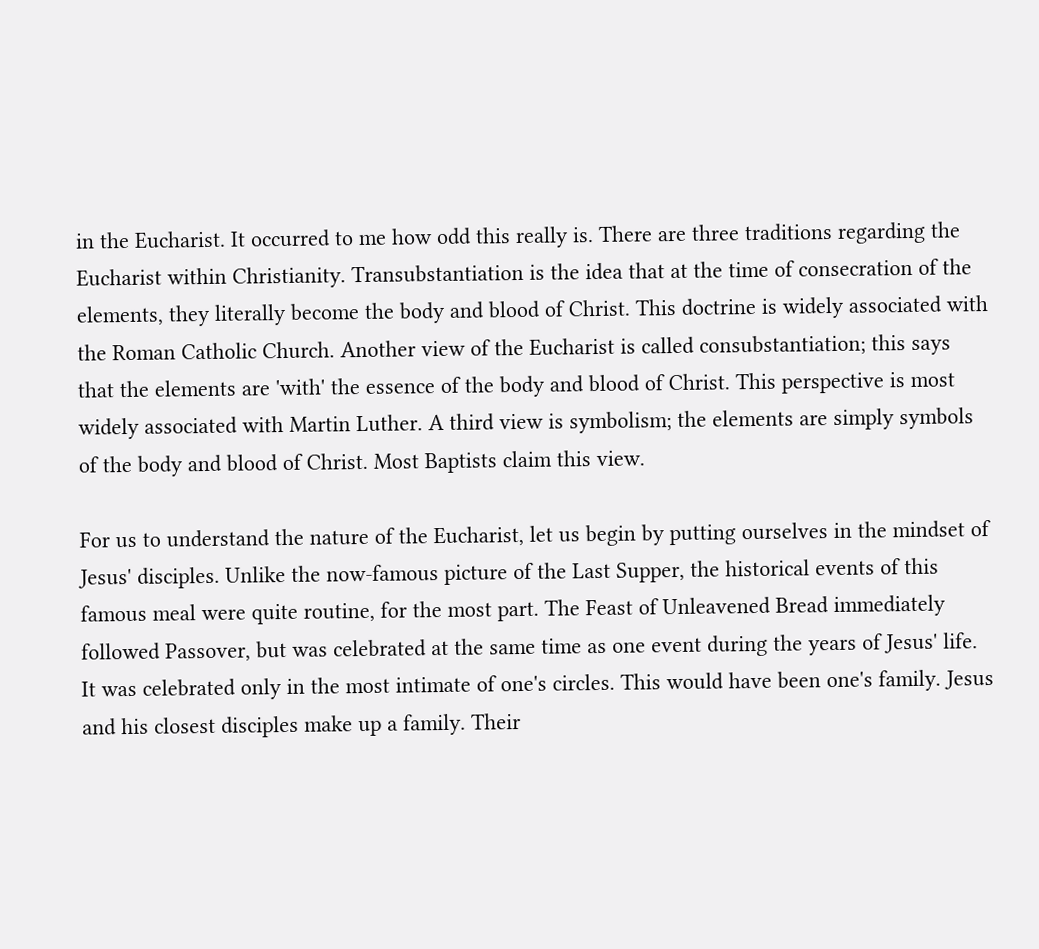in the Eucharist. It occurred to me how odd this really is. There are three traditions regarding the Eucharist within Christianity. Transubstantiation is the idea that at the time of consecration of the elements, they literally become the body and blood of Christ. This doctrine is widely associated with the Roman Catholic Church. Another view of the Eucharist is called consubstantiation; this says that the elements are 'with' the essence of the body and blood of Christ. This perspective is most widely associated with Martin Luther. A third view is symbolism; the elements are simply symbols of the body and blood of Christ. Most Baptists claim this view.

For us to understand the nature of the Eucharist, let us begin by putting ourselves in the mindset of Jesus' disciples. Unlike the now-famous picture of the Last Supper, the historical events of this famous meal were quite routine, for the most part. The Feast of Unleavened Bread immediately followed Passover, but was celebrated at the same time as one event during the years of Jesus' life. It was celebrated only in the most intimate of one's circles. This would have been one's family. Jesus and his closest disciples make up a family. Their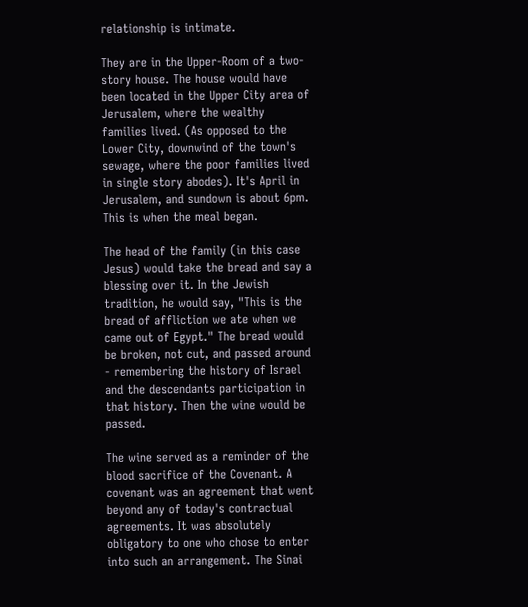relationship is intimate.

They are in the Upper-Room of a two-story house. The house would have been located in the Upper City area of Jerusalem, where the wealthy families lived. (As opposed to the Lower City, downwind of the town's sewage, where the poor families lived in single story abodes). It's April in Jerusalem, and sundown is about 6pm. This is when the meal began.

The head of the family (in this case Jesus) would take the bread and say a blessing over it. In the Jewish tradition, he would say, "This is the bread of affliction we ate when we came out of Egypt." The bread would be broken, not cut, and passed around - remembering the history of Israel and the descendants participation in that history. Then the wine would be passed.

The wine served as a reminder of the blood sacrifice of the Covenant. A covenant was an agreement that went beyond any of today's contractual agreements. It was absolutely obligatory to one who chose to enter into such an arrangement. The Sinai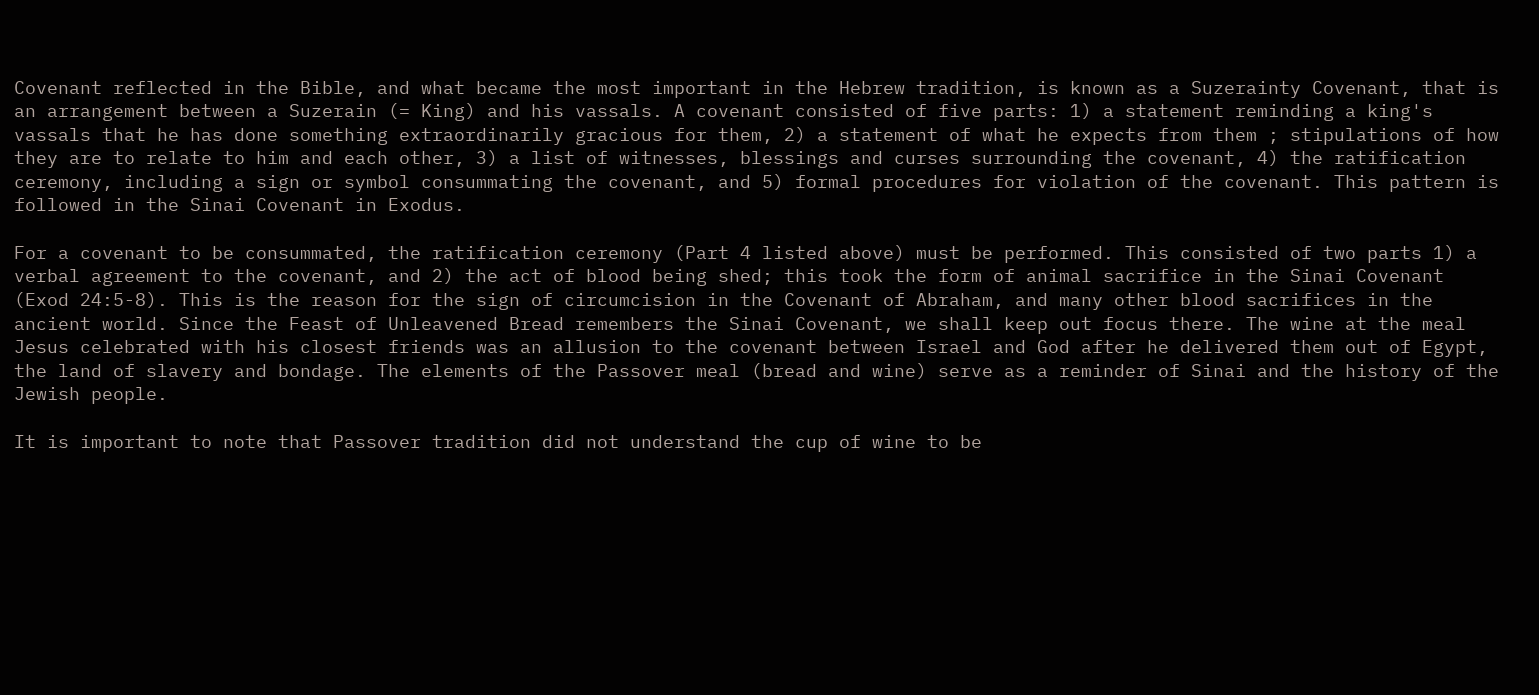Covenant reflected in the Bible, and what became the most important in the Hebrew tradition, is known as a Suzerainty Covenant, that is an arrangement between a Suzerain (= King) and his vassals. A covenant consisted of five parts: 1) a statement reminding a king's vassals that he has done something extraordinarily gracious for them, 2) a statement of what he expects from them ; stipulations of how they are to relate to him and each other, 3) a list of witnesses, blessings and curses surrounding the covenant, 4) the ratification ceremony, including a sign or symbol consummating the covenant, and 5) formal procedures for violation of the covenant. This pattern is followed in the Sinai Covenant in Exodus.

For a covenant to be consummated, the ratification ceremony (Part 4 listed above) must be performed. This consisted of two parts 1) a verbal agreement to the covenant, and 2) the act of blood being shed; this took the form of animal sacrifice in the Sinai Covenant (Exod 24:5-8). This is the reason for the sign of circumcision in the Covenant of Abraham, and many other blood sacrifices in the ancient world. Since the Feast of Unleavened Bread remembers the Sinai Covenant, we shall keep out focus there. The wine at the meal Jesus celebrated with his closest friends was an allusion to the covenant between Israel and God after he delivered them out of Egypt, the land of slavery and bondage. The elements of the Passover meal (bread and wine) serve as a reminder of Sinai and the history of the Jewish people.

It is important to note that Passover tradition did not understand the cup of wine to be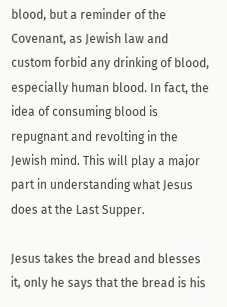blood, but a reminder of the Covenant, as Jewish law and custom forbid any drinking of blood, especially human blood. In fact, the idea of consuming blood is repugnant and revolting in the Jewish mind. This will play a major part in understanding what Jesus does at the Last Supper.

Jesus takes the bread and blesses it, only he says that the bread is his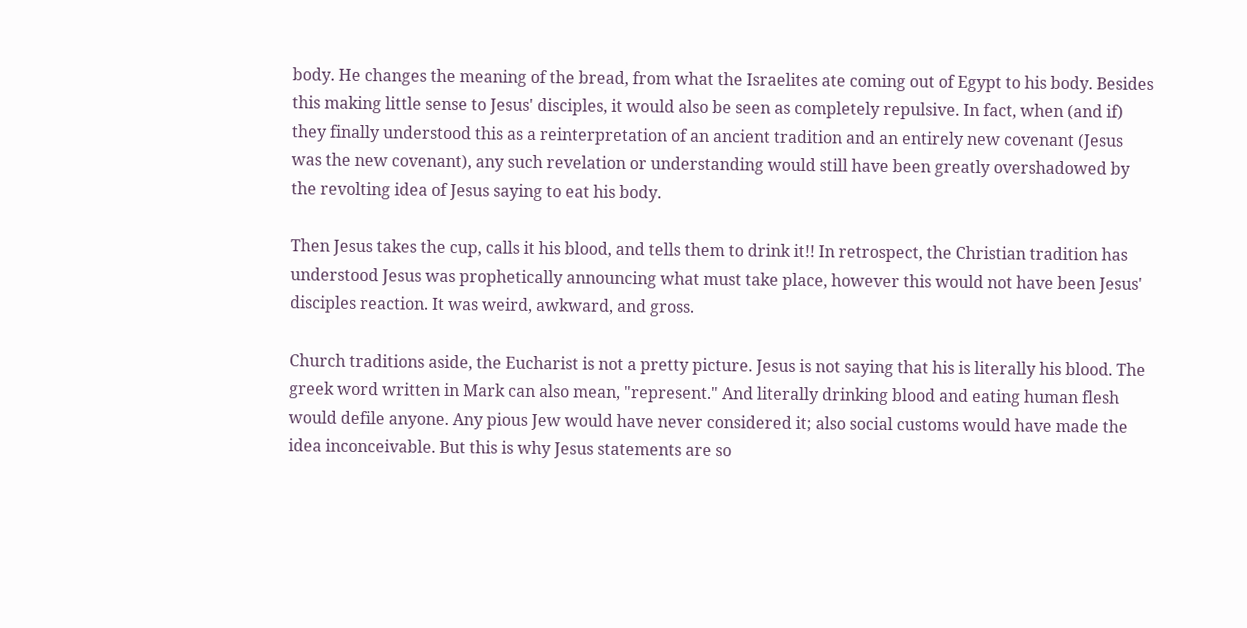body. He changes the meaning of the bread, from what the Israelites ate coming out of Egypt to his body. Besides this making little sense to Jesus' disciples, it would also be seen as completely repulsive. In fact, when (and if) they finally understood this as a reinterpretation of an ancient tradition and an entirely new covenant (Jesus was the new covenant), any such revelation or understanding would still have been greatly overshadowed by the revolting idea of Jesus saying to eat his body.

Then Jesus takes the cup, calls it his blood, and tells them to drink it!! In retrospect, the Christian tradition has understood Jesus was prophetically announcing what must take place, however this would not have been Jesus' disciples reaction. It was weird, awkward, and gross.

Church traditions aside, the Eucharist is not a pretty picture. Jesus is not saying that his is literally his blood. The greek word written in Mark can also mean, "represent." And literally drinking blood and eating human flesh would defile anyone. Any pious Jew would have never considered it; also social customs would have made the idea inconceivable. But this is why Jesus statements are so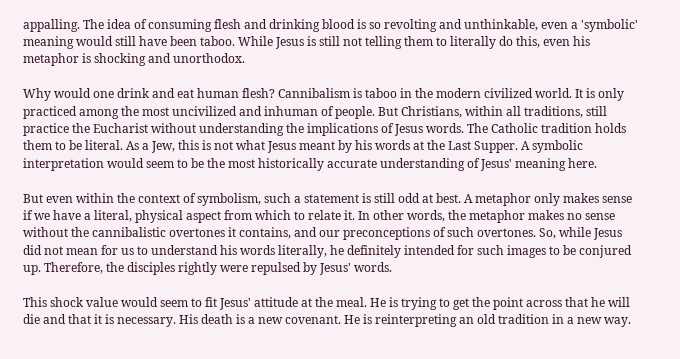appalling. The idea of consuming flesh and drinking blood is so revolting and unthinkable, even a 'symbolic' meaning would still have been taboo. While Jesus is still not telling them to literally do this, even his metaphor is shocking and unorthodox.

Why would one drink and eat human flesh? Cannibalism is taboo in the modern civilized world. It is only practiced among the most uncivilized and inhuman of people. But Christians, within all traditions, still practice the Eucharist without understanding the implications of Jesus words. The Catholic tradition holds them to be literal. As a Jew, this is not what Jesus meant by his words at the Last Supper. A symbolic interpretation would seem to be the most historically accurate understanding of Jesus' meaning here.

But even within the context of symbolism, such a statement is still odd at best. A metaphor only makes sense if we have a literal, physical aspect from which to relate it. In other words, the metaphor makes no sense without the cannibalistic overtones it contains, and our preconceptions of such overtones. So, while Jesus did not mean for us to understand his words literally, he definitely intended for such images to be conjured up. Therefore, the disciples rightly were repulsed by Jesus' words.

This shock value would seem to fit Jesus' attitude at the meal. He is trying to get the point across that he will die and that it is necessary. His death is a new covenant. He is reinterpreting an old tradition in a new way.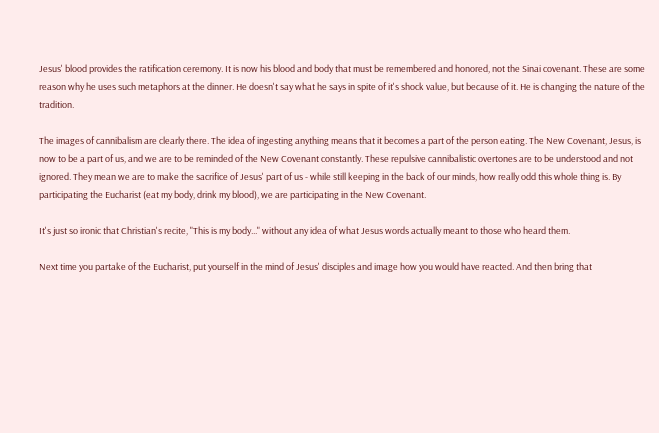Jesus' blood provides the ratification ceremony. It is now his blood and body that must be remembered and honored, not the Sinai covenant. These are some reason why he uses such metaphors at the dinner. He doesn't say what he says in spite of it's shock value, but because of it. He is changing the nature of the tradition.

The images of cannibalism are clearly there. The idea of ingesting anything means that it becomes a part of the person eating. The New Covenant, Jesus, is now to be a part of us, and we are to be reminded of the New Covenant constantly. These repulsive cannibalistic overtones are to be understood and not ignored. They mean we are to make the sacrifice of Jesus' part of us - while still keeping in the back of our minds, how really odd this whole thing is. By participating the Eucharist (eat my body, drink my blood), we are participating in the New Covenant.

It's just so ironic that Christian's recite, "This is my body..." without any idea of what Jesus words actually meant to those who heard them.

Next time you partake of the Eucharist, put yourself in the mind of Jesus' disciples and image how you would have reacted. And then bring that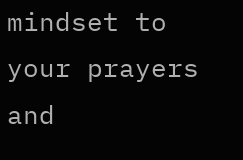mindset to your prayers and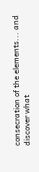consecration of the elements... and discover what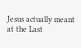Jesus actually meant at the Last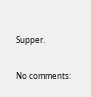Supper.

No comments: